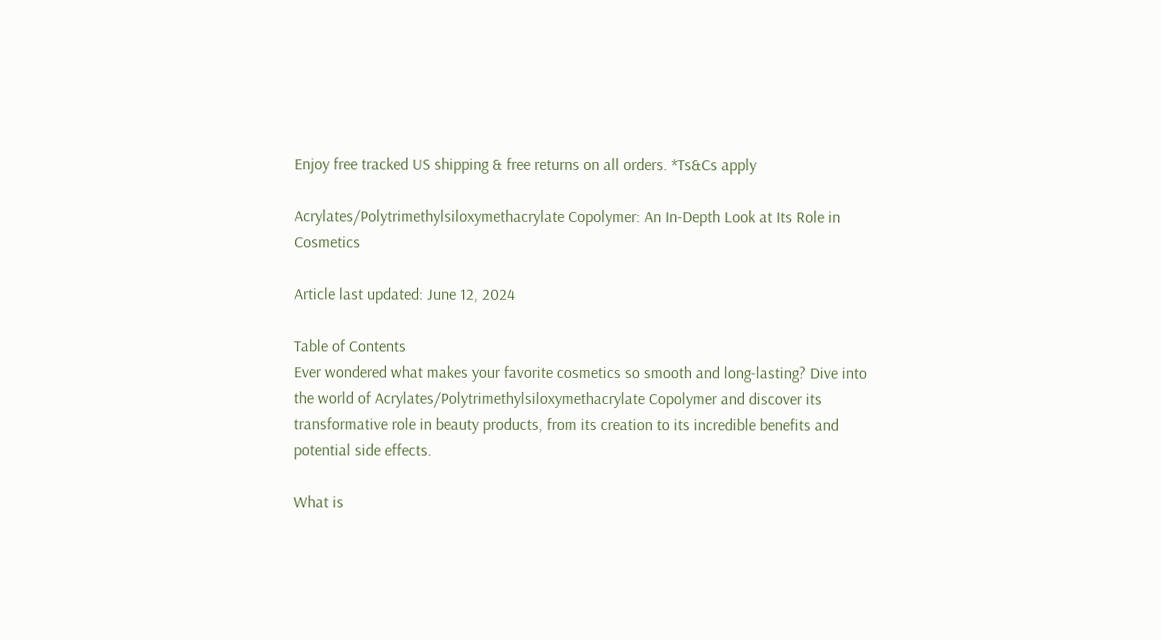Enjoy free tracked US shipping & free returns on all orders. *Ts&Cs apply

Acrylates/Polytrimethylsiloxymethacrylate Copolymer: An In-Depth Look at Its Role in Cosmetics

Article last updated: June 12, 2024

Table of Contents
Ever wondered what makes your favorite cosmetics so smooth and long-lasting? Dive into the world of Acrylates/Polytrimethylsiloxymethacrylate Copolymer and discover its transformative role in beauty products, from its creation to its incredible benefits and potential side effects.

What is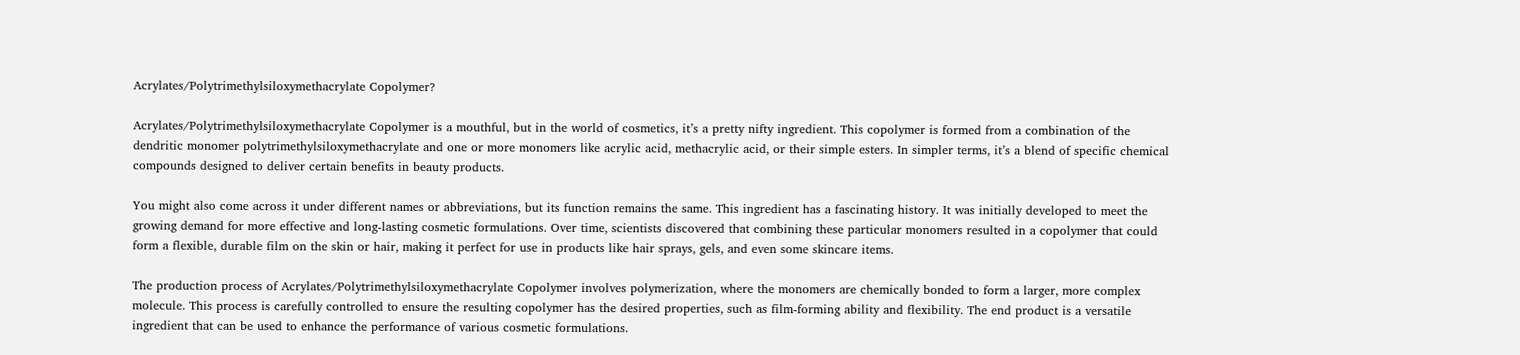Acrylates/Polytrimethylsiloxymethacrylate Copolymer?

Acrylates/Polytrimethylsiloxymethacrylate Copolymer is a mouthful, but in the world of cosmetics, it’s a pretty nifty ingredient. This copolymer is formed from a combination of the dendritic monomer polytrimethylsiloxymethacrylate and one or more monomers like acrylic acid, methacrylic acid, or their simple esters. In simpler terms, it’s a blend of specific chemical compounds designed to deliver certain benefits in beauty products.

You might also come across it under different names or abbreviations, but its function remains the same. This ingredient has a fascinating history. It was initially developed to meet the growing demand for more effective and long-lasting cosmetic formulations. Over time, scientists discovered that combining these particular monomers resulted in a copolymer that could form a flexible, durable film on the skin or hair, making it perfect for use in products like hair sprays, gels, and even some skincare items.

The production process of Acrylates/Polytrimethylsiloxymethacrylate Copolymer involves polymerization, where the monomers are chemically bonded to form a larger, more complex molecule. This process is carefully controlled to ensure the resulting copolymer has the desired properties, such as film-forming ability and flexibility. The end product is a versatile ingredient that can be used to enhance the performance of various cosmetic formulations.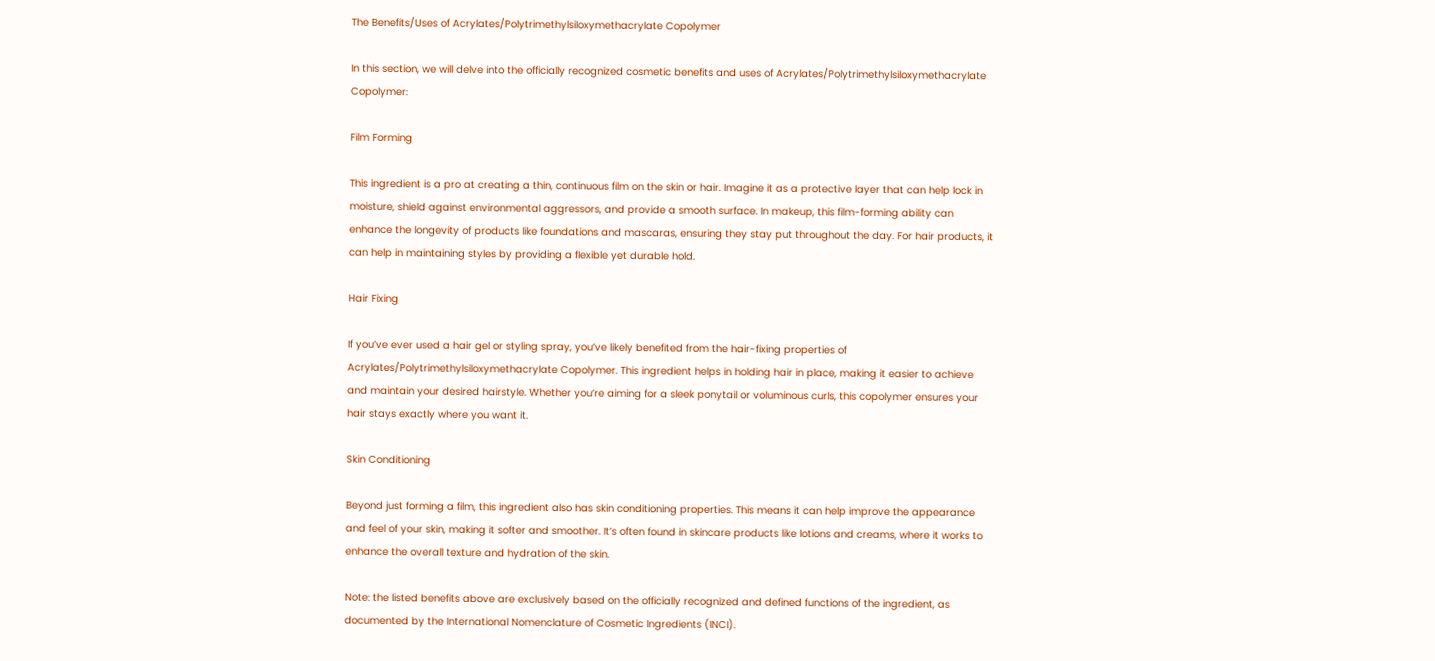The Benefits/Uses of Acrylates/Polytrimethylsiloxymethacrylate Copolymer

In this section, we will delve into the officially recognized cosmetic benefits and uses of Acrylates/Polytrimethylsiloxymethacrylate Copolymer:

Film Forming

This ingredient is a pro at creating a thin, continuous film on the skin or hair. Imagine it as a protective layer that can help lock in moisture, shield against environmental aggressors, and provide a smooth surface. In makeup, this film-forming ability can enhance the longevity of products like foundations and mascaras, ensuring they stay put throughout the day. For hair products, it can help in maintaining styles by providing a flexible yet durable hold.

Hair Fixing

If you’ve ever used a hair gel or styling spray, you’ve likely benefited from the hair-fixing properties of Acrylates/Polytrimethylsiloxymethacrylate Copolymer. This ingredient helps in holding hair in place, making it easier to achieve and maintain your desired hairstyle. Whether you’re aiming for a sleek ponytail or voluminous curls, this copolymer ensures your hair stays exactly where you want it.

Skin Conditioning

Beyond just forming a film, this ingredient also has skin conditioning properties. This means it can help improve the appearance and feel of your skin, making it softer and smoother. It’s often found in skincare products like lotions and creams, where it works to enhance the overall texture and hydration of the skin.

Note: the listed benefits above are exclusively based on the officially recognized and defined functions of the ingredient, as documented by the International Nomenclature of Cosmetic Ingredients (INCI).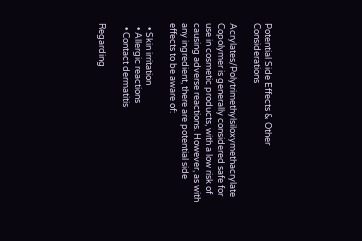Potential Side Effects & Other Considerations

Acrylates/Polytrimethylsiloxymethacrylate Copolymer is generally considered safe for use in cosmetic products, with a low risk of causing adverse reactions. However, as with any ingredient, there are potential side effects to be aware of:

  • Skin irritation
  • Allergic reactions
  • Contact dermatitis

Regarding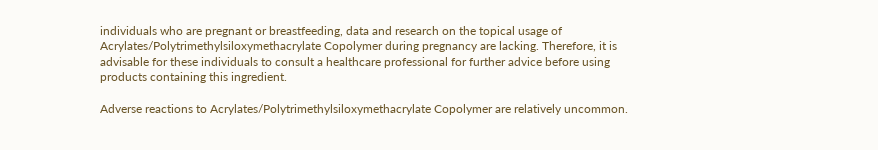individuals who are pregnant or breastfeeding, data and research on the topical usage of Acrylates/Polytrimethylsiloxymethacrylate Copolymer during pregnancy are lacking. Therefore, it is advisable for these individuals to consult a healthcare professional for further advice before using products containing this ingredient.

Adverse reactions to Acrylates/Polytrimethylsiloxymethacrylate Copolymer are relatively uncommon.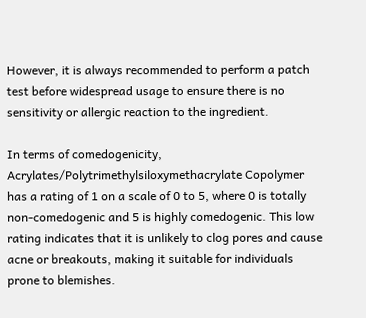However, it is always recommended to perform a patch test before widespread usage to ensure there is no sensitivity or allergic reaction to the ingredient.

In terms of comedogenicity, Acrylates/Polytrimethylsiloxymethacrylate Copolymer has a rating of 1 on a scale of 0 to 5, where 0 is totally non-comedogenic and 5 is highly comedogenic. This low rating indicates that it is unlikely to clog pores and cause acne or breakouts, making it suitable for individuals prone to blemishes.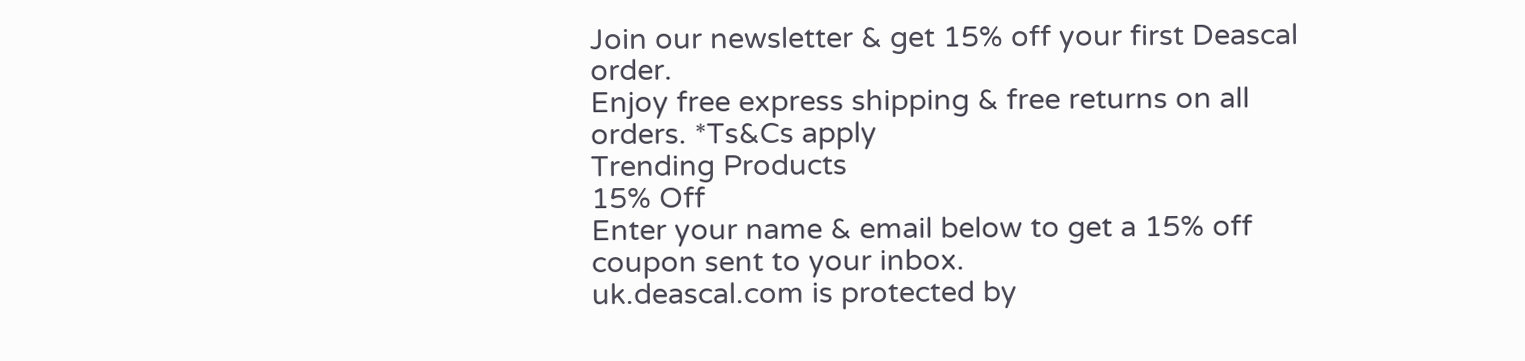Join our newsletter & get 15% off your first Deascal order.
Enjoy free express shipping & free returns on all orders. *Ts&Cs apply
Trending Products
15% Off
Enter your name & email below to get a 15% off coupon sent to your inbox.
uk.deascal.com is protected by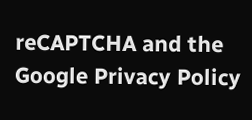reCAPTCHA and the Google Privacy Policy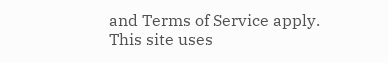and Terms of Service apply.
This site uses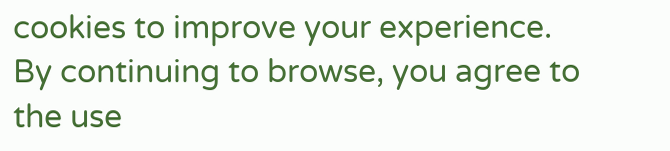cookies to improve your experience. By continuing to browse, you agree to the use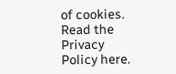of cookies. Read the Privacy Policy here.